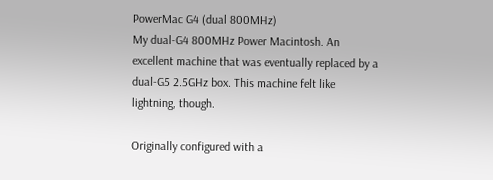PowerMac G4 (dual 800MHz)
My dual-G4 800MHz Power Macintosh. An excellent machine that was eventually replaced by a dual-G5 2.5GHz box. This machine felt like lightning, though.

Originally configured with a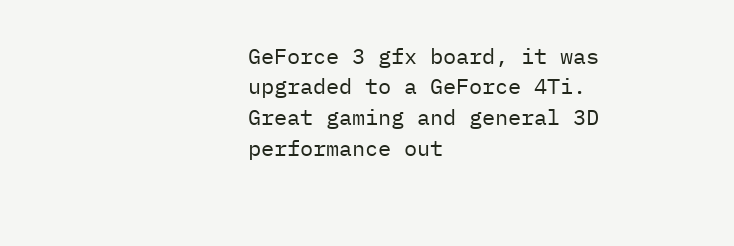GeForce 3 gfx board, it was upgraded to a GeForce 4Ti. Great gaming and general 3D performance out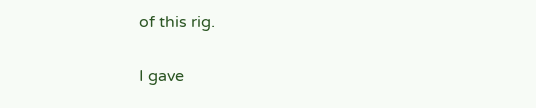of this rig.

I gave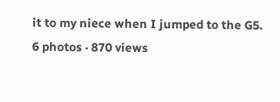it to my niece when I jumped to the G5.
6 photos · 870 views